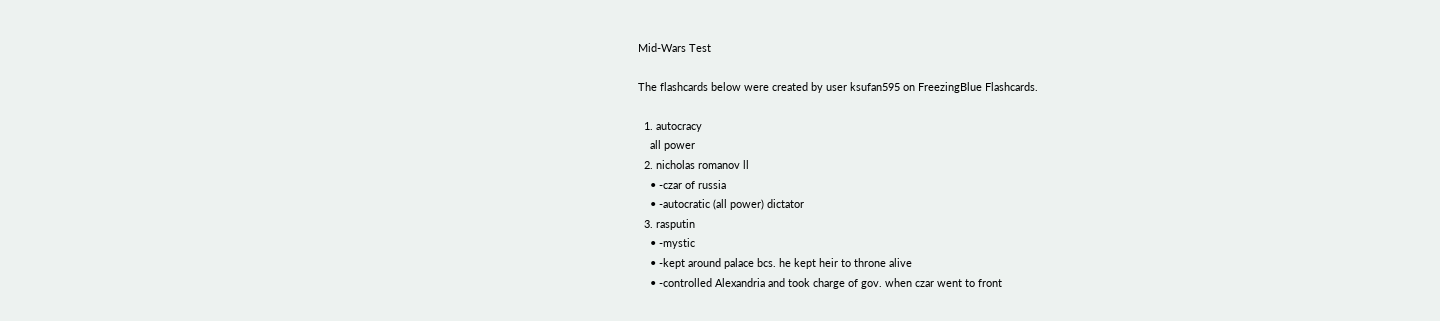Mid-Wars Test

The flashcards below were created by user ksufan595 on FreezingBlue Flashcards.

  1. autocracy
    all power
  2. nicholas romanov ll
    • -czar of russia
    • -autocratic (all power) dictator
  3. rasputin
    • -mystic
    • -kept around palace bcs. he kept heir to throne alive
    • -controlled Alexandria and took charge of gov. when czar went to front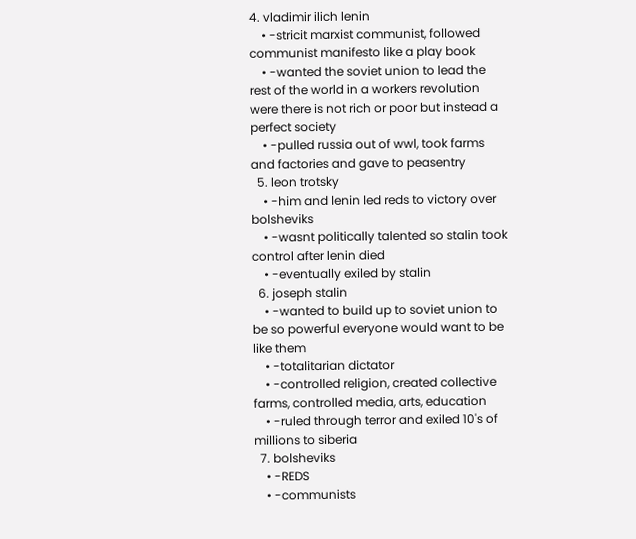4. vladimir ilich lenin
    • -stricit marxist communist, followed communist manifesto like a play book
    • -wanted the soviet union to lead the rest of the world in a workers revolution were there is not rich or poor but instead a perfect society
    • -pulled russia out of wwl, took farms and factories and gave to peasentry
  5. leon trotsky
    • -him and lenin led reds to victory over bolsheviks
    • -wasnt politically talented so stalin took control after lenin died
    • -eventually exiled by stalin
  6. joseph stalin
    • -wanted to build up to soviet union to be so powerful everyone would want to be like them
    • -totalitarian dictator
    • -controlled religion, created collective farms, controlled media, arts, education
    • -ruled through terror and exiled 10's of millions to siberia
  7. bolsheviks
    • -REDS
    • -communists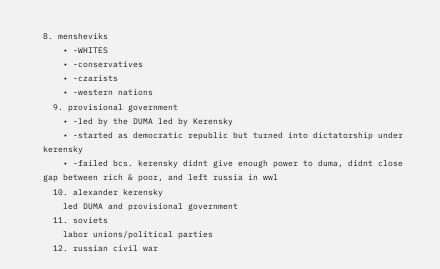8. mensheviks
    • -WHITES
    • -conservatives
    • -czarists
    • -western nations
  9. provisional government
    • -led by the DUMA led by Kerensky
    • -started as democratic republic but turned into dictatorship under kerensky
    • -failed bcs. kerensky didnt give enough power to duma, didnt close gap between rich & poor, and left russia in wwl
  10. alexander kerensky
    led DUMA and provisional government
  11. soviets
    labor unions/political parties
  12. russian civil war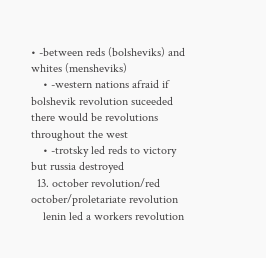• -between reds (bolsheviks) and whites (mensheviks)
    • -western nations afraid if bolshevik revolution suceeded there would be revolutions throughout the west
    • -trotsky led reds to victory but russia destroyed
  13. october revolution/red october/proletariate revolution
    lenin led a workers revolution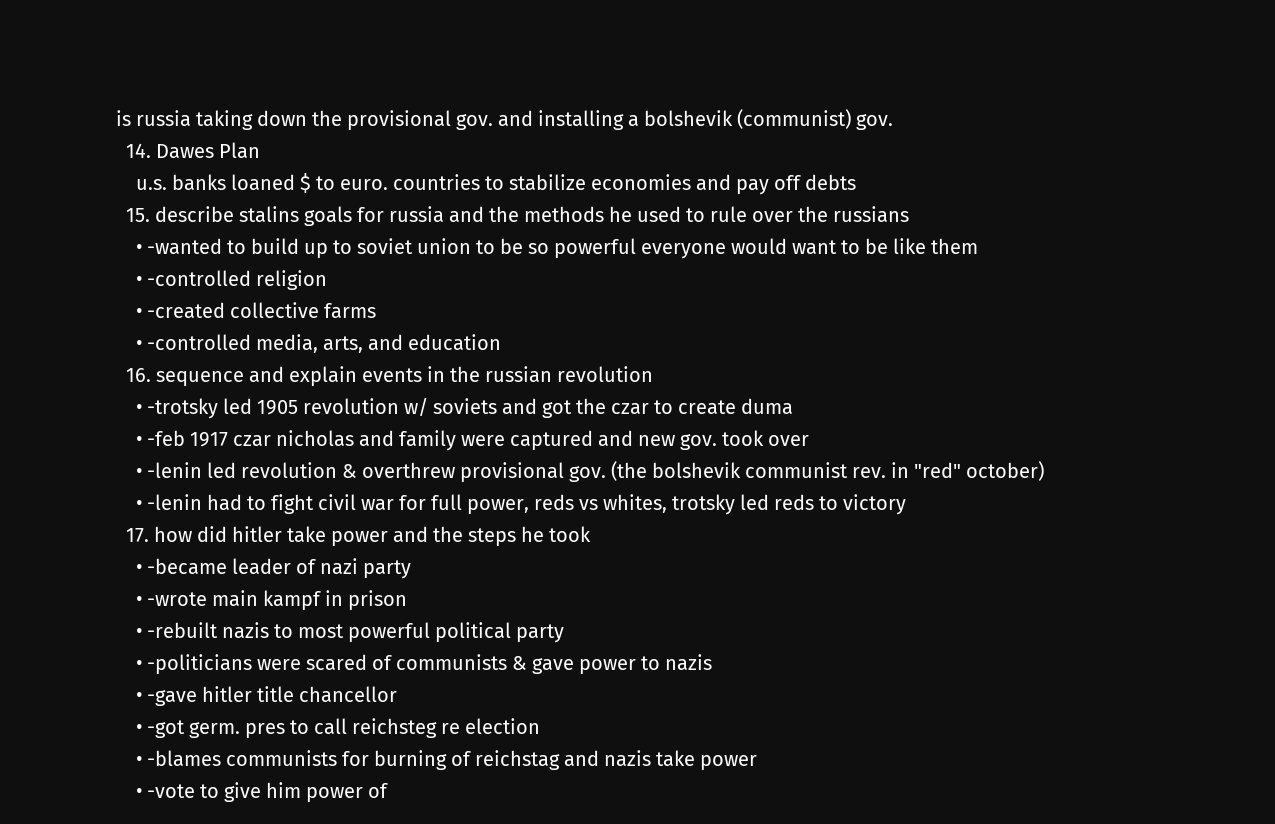is russia taking down the provisional gov. and installing a bolshevik (communist) gov.
  14. Dawes Plan
    u.s. banks loaned $ to euro. countries to stabilize economies and pay off debts
  15. describe stalins goals for russia and the methods he used to rule over the russians
    • -wanted to build up to soviet union to be so powerful everyone would want to be like them
    • -controlled religion
    • -created collective farms
    • -controlled media, arts, and education
  16. sequence and explain events in the russian revolution
    • -trotsky led 1905 revolution w/ soviets and got the czar to create duma
    • -feb 1917 czar nicholas and family were captured and new gov. took over
    • -lenin led revolution & overthrew provisional gov. (the bolshevik communist rev. in "red" october)
    • -lenin had to fight civil war for full power, reds vs whites, trotsky led reds to victory
  17. how did hitler take power and the steps he took
    • -became leader of nazi party
    • -wrote main kampf in prison
    • -rebuilt nazis to most powerful political party
    • -politicians were scared of communists & gave power to nazis
    • -gave hitler title chancellor
    • -got germ. pres to call reichsteg re election
    • -blames communists for burning of reichstag and nazis take power
    • -vote to give him power of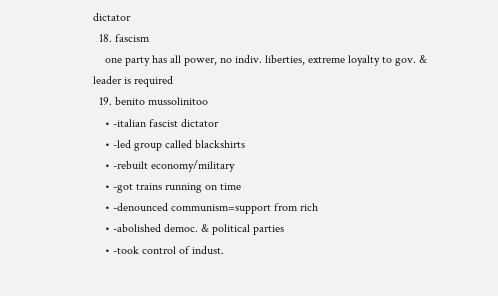dictator
  18. fascism
    one party has all power, no indiv. liberties, extreme loyalty to gov. & leader is required
  19. benito mussolinitoo
    • -italian fascist dictator
    • -led group called blackshirts
    • -rebuilt economy/military
    • -got trains running on time
    • -denounced communism=support from rich
    • -abolished democ. & political parties
    • -took control of indust.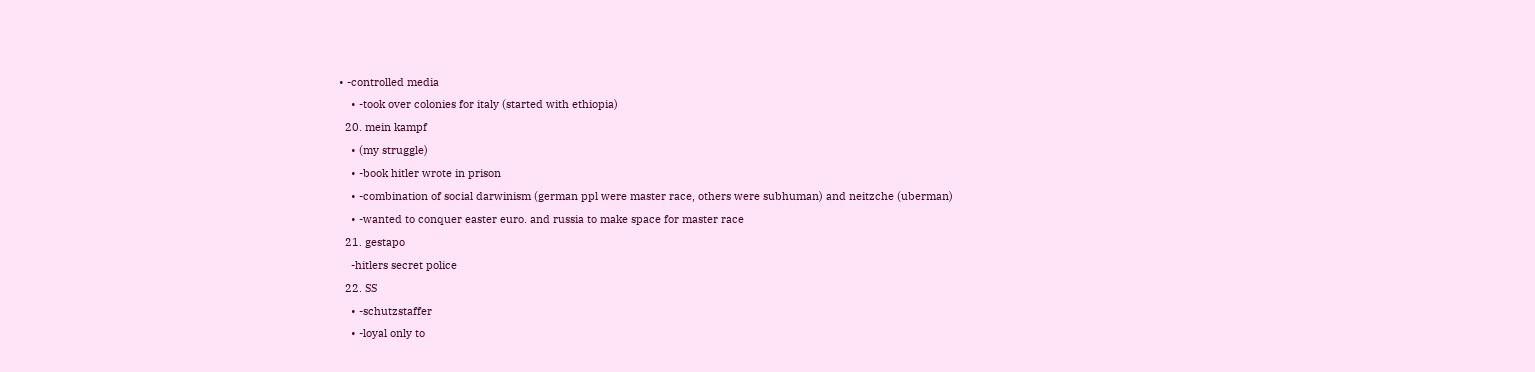• -controlled media
    • -took over colonies for italy (started with ethiopia)
  20. mein kampf
    • (my struggle)
    • -book hitler wrote in prison
    • -combination of social darwinism (german ppl were master race, others were subhuman) and neitzche (uberman)
    • -wanted to conquer easter euro. and russia to make space for master race
  21. gestapo
    -hitlers secret police
  22. SS
    • -schutzstaffer
    • -loyal only to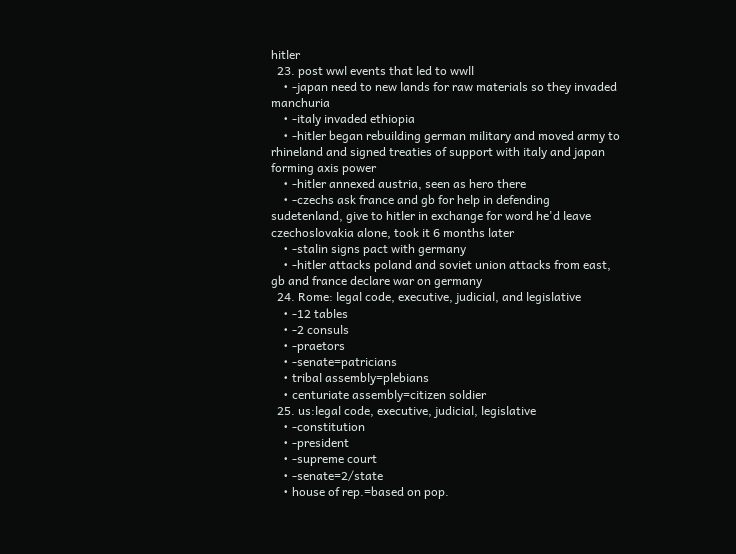hitler
  23. post wwl events that led to wwll
    • -japan need to new lands for raw materials so they invaded manchuria
    • -italy invaded ethiopia
    • -hitler began rebuilding german military and moved army to rhineland and signed treaties of support with italy and japan forming axis power
    • -hitler annexed austria, seen as hero there
    • -czechs ask france and gb for help in defending sudetenland, give to hitler in exchange for word he'd leave czechoslovakia alone, took it 6 months later
    • -stalin signs pact with germany
    • -hitler attacks poland and soviet union attacks from east, gb and france declare war on germany
  24. Rome: legal code, executive, judicial, and legislative
    • -12 tables
    • -2 consuls
    • -praetors
    • -senate=patricians
    • tribal assembly=plebians
    • centuriate assembly=citizen soldier
  25. us:legal code, executive, judicial, legislative
    • -constitution
    • -president
    • -supreme court
    • -senate=2/state
    • house of rep.=based on pop.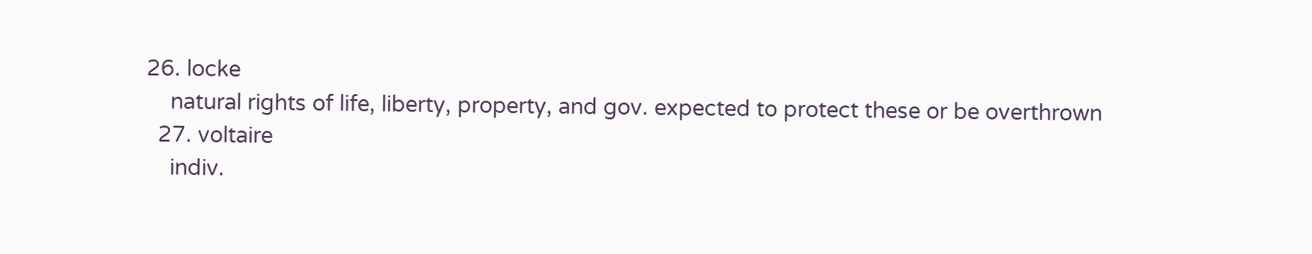26. locke
    natural rights of life, liberty, property, and gov. expected to protect these or be overthrown
  27. voltaire
    indiv.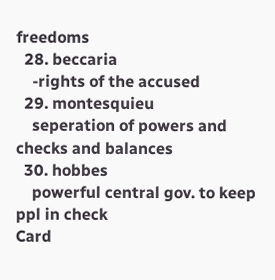freedoms
  28. beccaria
    -rights of the accused
  29. montesquieu
    seperation of powers and checks and balances
  30. hobbes
    powerful central gov. to keep ppl in check
Card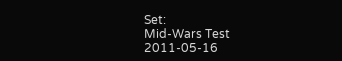Set:
Mid-Wars Test
2011-05-16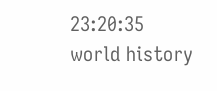23:20:35
world history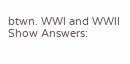btwn. WWl and WWll
Show Answers: